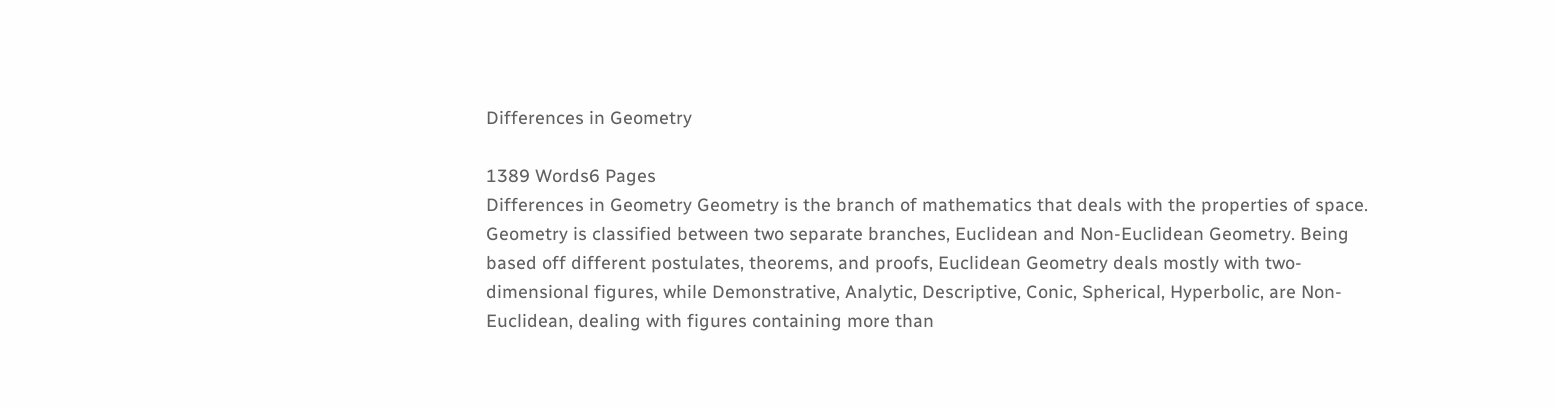Differences in Geometry

1389 Words6 Pages
Differences in Geometry Geometry is the branch of mathematics that deals with the properties of space. Geometry is classified between two separate branches, Euclidean and Non-Euclidean Geometry. Being based off different postulates, theorems, and proofs, Euclidean Geometry deals mostly with two-dimensional figures, while Demonstrative, Analytic, Descriptive, Conic, Spherical, Hyperbolic, are Non-Euclidean, dealing with figures containing more than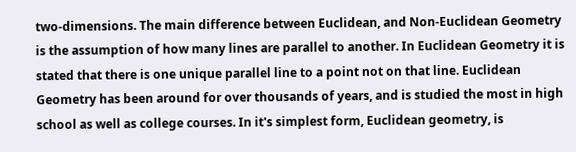two-dimensions. The main difference between Euclidean, and Non-Euclidean Geometry is the assumption of how many lines are parallel to another. In Euclidean Geometry it is stated that there is one unique parallel line to a point not on that line. Euclidean Geometry has been around for over thousands of years, and is studied the most in high school as well as college courses. In it's simplest form, Euclidean geometry, is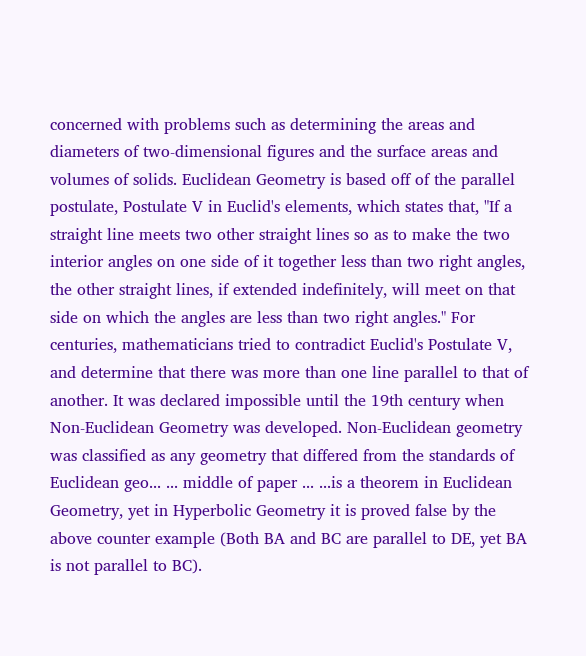concerned with problems such as determining the areas and diameters of two-dimensional figures and the surface areas and volumes of solids. Euclidean Geometry is based off of the parallel postulate, Postulate V in Euclid's elements, which states that, "If a straight line meets two other straight lines so as to make the two interior angles on one side of it together less than two right angles, the other straight lines, if extended indefinitely, will meet on that side on which the angles are less than two right angles." For centuries, mathematicians tried to contradict Euclid's Postulate V, and determine that there was more than one line parallel to that of another. It was declared impossible until the 19th century when Non-Euclidean Geometry was developed. Non-Euclidean geometry was classified as any geometry that differed from the standards of Euclidean geo... ... middle of paper ... ...is a theorem in Euclidean Geometry, yet in Hyperbolic Geometry it is proved false by the above counter example (Both BA and BC are parallel to DE, yet BA is not parallel to BC).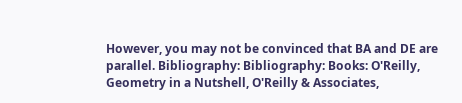However, you may not be convinced that BA and DE are parallel. Bibliography: Bibliography: Books: O'Reilly, Geometry in a Nutshell, O'Reilly & Associates,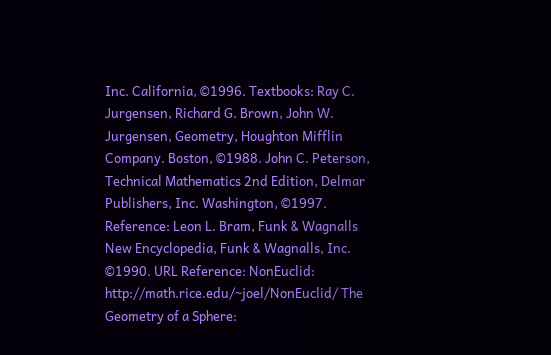Inc. California, ©1996. Textbooks: Ray C. Jurgensen, Richard G. Brown, John W. Jurgensen, Geometry, Houghton Mifflin Company. Boston, ©1988. John C. Peterson, Technical Mathematics 2nd Edition, Delmar Publishers, Inc. Washington, ©1997. Reference: Leon L. Bram, Funk & Wagnalls New Encyclopedia, Funk & Wagnalls, Inc. ©1990. URL Reference: NonEuclid: http://math.rice.edu/~joel/NonEuclid/ The Geometry of a Sphere: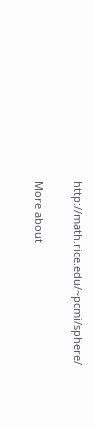http://math.rice.edu/~pcmi/sphere/

More about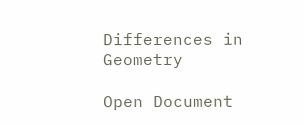Differences in Geometry

Open Document